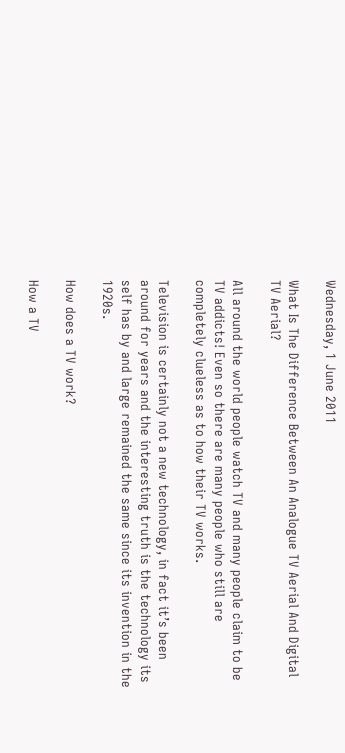Wednesday, 1 June 2011

What Is The Difference Between An Analogue TV Aerial And Digital TV Aerial?

All around the world people watch TV and many people claim to be TV addicts! Even so there are many people who still are completely clueless as to how their TV works.

Television is certainly not a new technology, in fact it’s been around for years and the interesting truth is the technology its self has by and large remained the same since its invention in the 1920s.

How does a TV work?

How a TV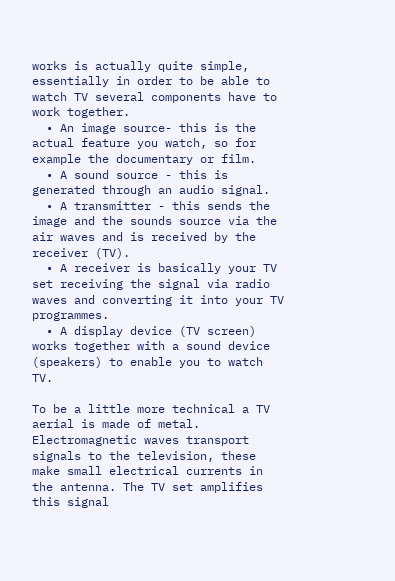works is actually quite simple, essentially in order to be able to watch TV several components have to work together.
  • An image source- this is the actual feature you watch, so for example the documentary or film.
  • A sound source - this is generated through an audio signal.
  • A transmitter - this sends the image and the sounds source via the air waves and is received by the receiver (TV).
  • A receiver is basically your TV set receiving the signal via radio waves and converting it into your TV programmes.
  • A display device (TV screen) works together with a sound device (speakers) to enable you to watch TV.

To be a little more technical a TV aerial is made of metal. Electromagnetic waves transport signals to the television, these make small electrical currents in the antenna. The TV set amplifies this signal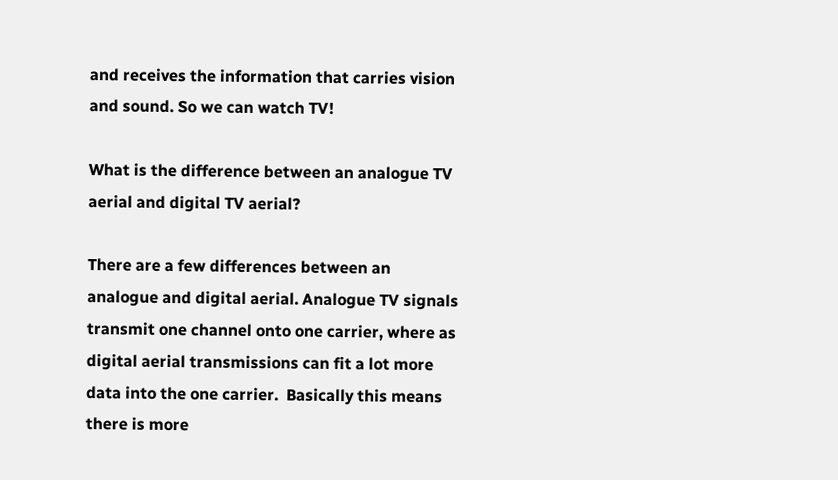and receives the information that carries vision and sound. So we can watch TV!

What is the difference between an analogue TV aerial and digital TV aerial?

There are a few differences between an analogue and digital aerial. Analogue TV signals transmit one channel onto one carrier, where as digital aerial transmissions can fit a lot more data into the one carrier.  Basically this means there is more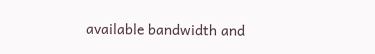available bandwidth and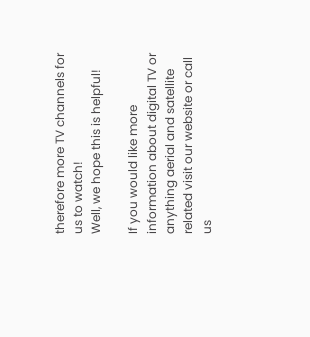therefore more TV channels for us to watch!
Well, we hope this is helpful!

If you would like more information about digital TV or anything aerial and satellite related visit our website or call us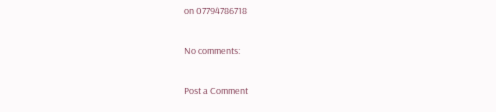on 07794786718

No comments:

Post a Comment